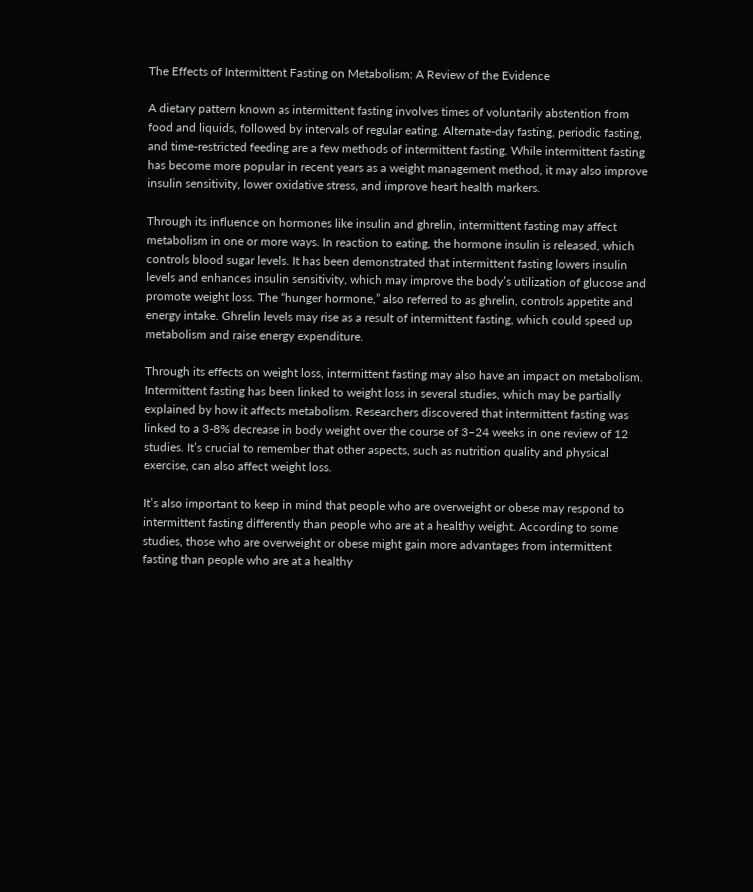The Effects of Intermittent Fasting on Metabolism: A Review of the Evidence

A dietary pattern known as intermittent fasting involves times of voluntarily abstention from food and liquids, followed by intervals of regular eating. Alternate-day fasting, periodic fasting, and time-restricted feeding are a few methods of intermittent fasting. While intermittent fasting has become more popular in recent years as a weight management method, it may also improve insulin sensitivity, lower oxidative stress, and improve heart health markers.

Through its influence on hormones like insulin and ghrelin, intermittent fasting may affect metabolism in one or more ways. In reaction to eating, the hormone insulin is released, which controls blood sugar levels. It has been demonstrated that intermittent fasting lowers insulin levels and enhances insulin sensitivity, which may improve the body’s utilization of glucose and promote weight loss. The “hunger hormone,” also referred to as ghrelin, controls appetite and energy intake. Ghrelin levels may rise as a result of intermittent fasting, which could speed up metabolism and raise energy expenditure.

Through its effects on weight loss, intermittent fasting may also have an impact on metabolism. Intermittent fasting has been linked to weight loss in several studies, which may be partially explained by how it affects metabolism. Researchers discovered that intermittent fasting was linked to a 3-8% decrease in body weight over the course of 3–24 weeks in one review of 12 studies. It’s crucial to remember that other aspects, such as nutrition quality and physical exercise, can also affect weight loss.

It’s also important to keep in mind that people who are overweight or obese may respond to intermittent fasting differently than people who are at a healthy weight. According to some studies, those who are overweight or obese might gain more advantages from intermittent fasting than people who are at a healthy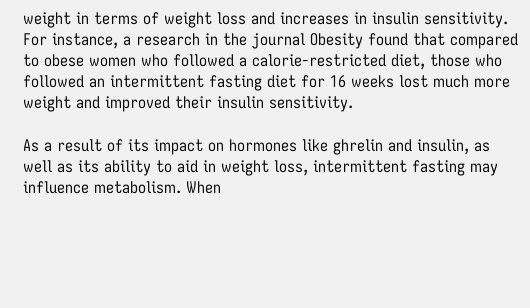weight in terms of weight loss and increases in insulin sensitivity. For instance, a research in the journal Obesity found that compared to obese women who followed a calorie-restricted diet, those who followed an intermittent fasting diet for 16 weeks lost much more weight and improved their insulin sensitivity.

As a result of its impact on hormones like ghrelin and insulin, as well as its ability to aid in weight loss, intermittent fasting may influence metabolism. When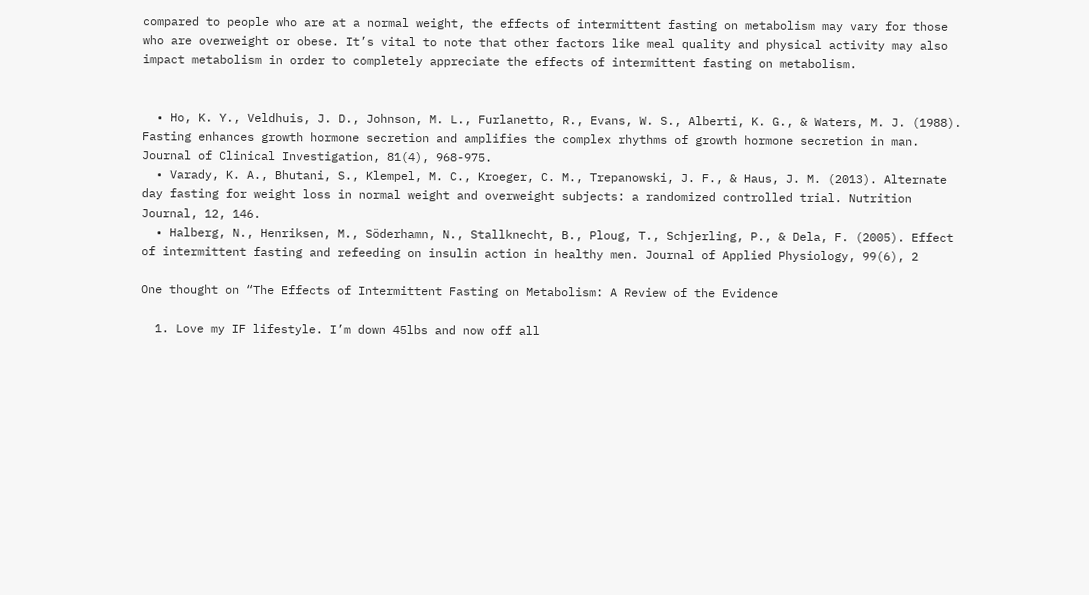compared to people who are at a normal weight, the effects of intermittent fasting on metabolism may vary for those who are overweight or obese. It’s vital to note that other factors like meal quality and physical activity may also impact metabolism in order to completely appreciate the effects of intermittent fasting on metabolism.


  • Ho, K. Y., Veldhuis, J. D., Johnson, M. L., Furlanetto, R., Evans, W. S., Alberti, K. G., & Waters, M. J. (1988). Fasting enhances growth hormone secretion and amplifies the complex rhythms of growth hormone secretion in man. Journal of Clinical Investigation, 81(4), 968-975.
  • Varady, K. A., Bhutani, S., Klempel, M. C., Kroeger, C. M., Trepanowski, J. F., & Haus, J. M. (2013). Alternate day fasting for weight loss in normal weight and overweight subjects: a randomized controlled trial. Nutrition Journal, 12, 146.
  • Halberg, N., Henriksen, M., Söderhamn, N., Stallknecht, B., Ploug, T., Schjerling, P., & Dela, F. (2005). Effect of intermittent fasting and refeeding on insulin action in healthy men. Journal of Applied Physiology, 99(6), 2

One thought on “The Effects of Intermittent Fasting on Metabolism: A Review of the Evidence

  1. Love my IF lifestyle. I’m down 45lbs and now off all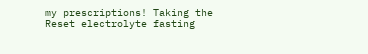my prescriptions! Taking the Reset electrolyte fasting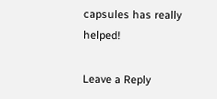capsules has really helped!

Leave a Reply